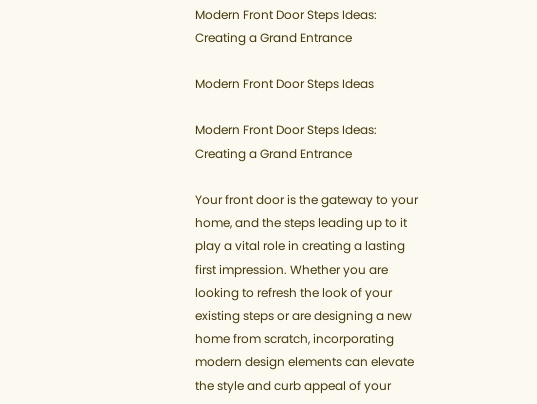Modern Front Door Steps Ideas: Creating a Grand Entrance

Modern Front Door Steps Ideas

Modern Front Door Steps Ideas: Creating a Grand Entrance

Your front door is the gateway to your home, and the steps leading up to it play a vital role in creating a lasting first impression. Whether you are looking to refresh the look of your existing steps or are designing a new home from scratch, incorporating modern design elements can elevate the style and curb appeal of your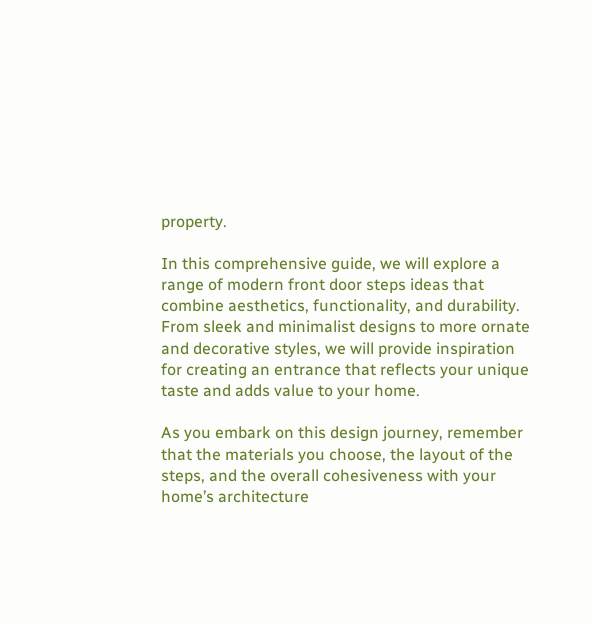property.

In this comprehensive guide, we will explore a range of modern front door steps ideas that combine aesthetics, functionality, and durability. From sleek and minimalist designs to more ornate and decorative styles, we will provide inspiration for creating an entrance that reflects your unique taste and adds value to your home.

As you embark on this design journey, remember that the materials you choose, the layout of the steps, and the overall cohesiveness with your home’s architecture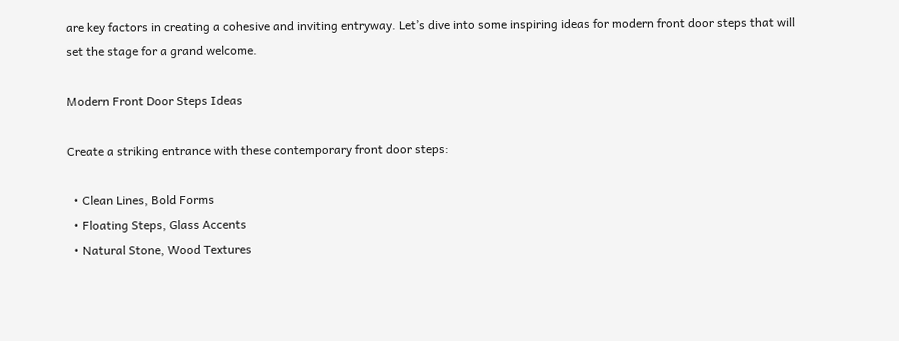are key factors in creating a cohesive and inviting entryway. Let’s dive into some inspiring ideas for modern front door steps that will set the stage for a grand welcome.

Modern Front Door Steps Ideas

Create a striking entrance with these contemporary front door steps:

  • Clean Lines, Bold Forms
  • Floating Steps, Glass Accents
  • Natural Stone, Wood Textures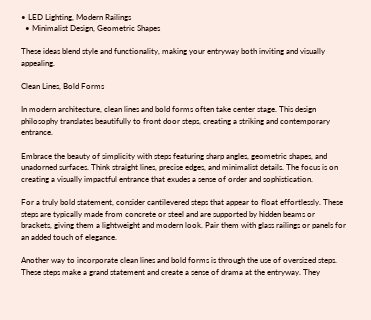• LED Lighting, Modern Railings
  • Minimalist Design, Geometric Shapes

These ideas blend style and functionality, making your entryway both inviting and visually appealing.

Clean Lines, Bold Forms

In modern architecture, clean lines and bold forms often take center stage. This design philosophy translates beautifully to front door steps, creating a striking and contemporary entrance.

Embrace the beauty of simplicity with steps featuring sharp angles, geometric shapes, and unadorned surfaces. Think straight lines, precise edges, and minimalist details. The focus is on creating a visually impactful entrance that exudes a sense of order and sophistication.

For a truly bold statement, consider cantilevered steps that appear to float effortlessly. These steps are typically made from concrete or steel and are supported by hidden beams or brackets, giving them a lightweight and modern look. Pair them with glass railings or panels for an added touch of elegance.

Another way to incorporate clean lines and bold forms is through the use of oversized steps. These steps make a grand statement and create a sense of drama at the entryway. They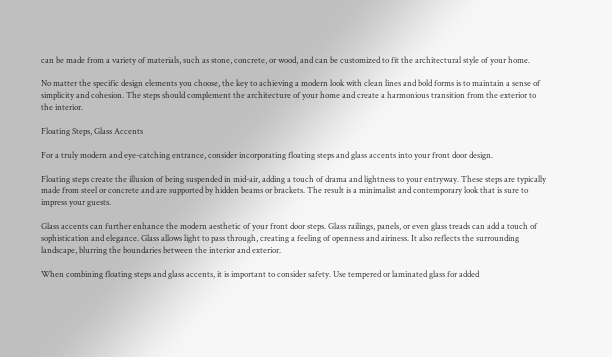can be made from a variety of materials, such as stone, concrete, or wood, and can be customized to fit the architectural style of your home.

No matter the specific design elements you choose, the key to achieving a modern look with clean lines and bold forms is to maintain a sense of simplicity and cohesion. The steps should complement the architecture of your home and create a harmonious transition from the exterior to the interior.

Floating Steps, Glass Accents

For a truly modern and eye-catching entrance, consider incorporating floating steps and glass accents into your front door design.

Floating steps create the illusion of being suspended in mid-air, adding a touch of drama and lightness to your entryway. These steps are typically made from steel or concrete and are supported by hidden beams or brackets. The result is a minimalist and contemporary look that is sure to impress your guests.

Glass accents can further enhance the modern aesthetic of your front door steps. Glass railings, panels, or even glass treads can add a touch of sophistication and elegance. Glass allows light to pass through, creating a feeling of openness and airiness. It also reflects the surrounding landscape, blurring the boundaries between the interior and exterior.

When combining floating steps and glass accents, it is important to consider safety. Use tempered or laminated glass for added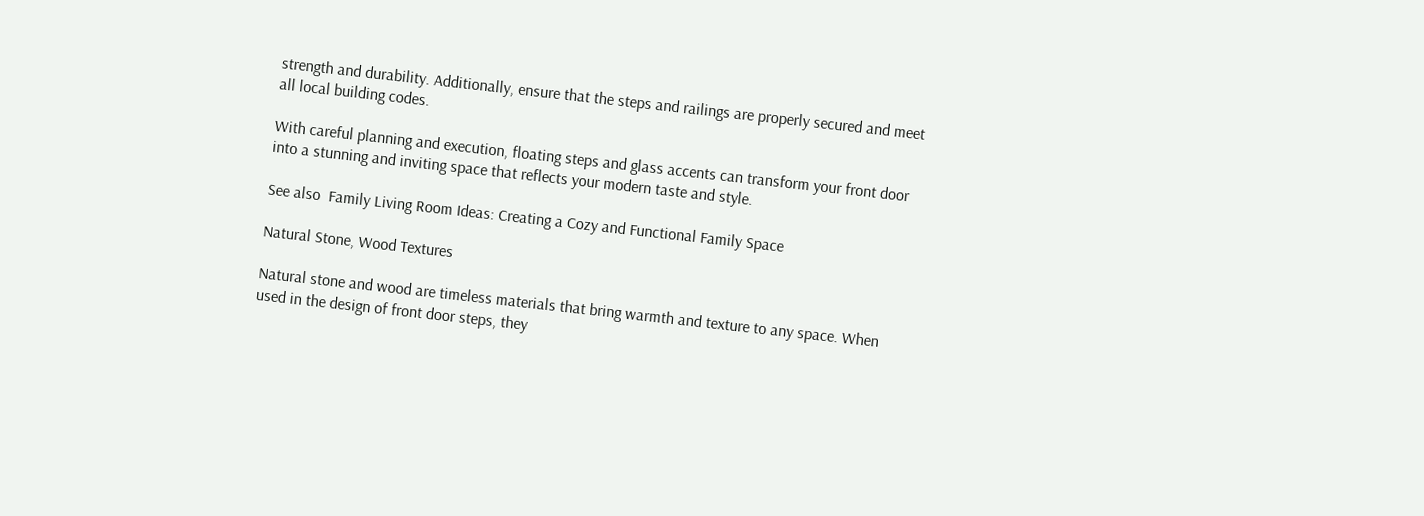strength and durability. Additionally, ensure that the steps and railings are properly secured and meet all local building codes.

With careful planning and execution, floating steps and glass accents can transform your front door into a stunning and inviting space that reflects your modern taste and style.

See also  Family Living Room Ideas: Creating a Cozy and Functional Family Space

Natural Stone, Wood Textures

Natural stone and wood are timeless materials that bring warmth and texture to any space. When used in the design of front door steps, they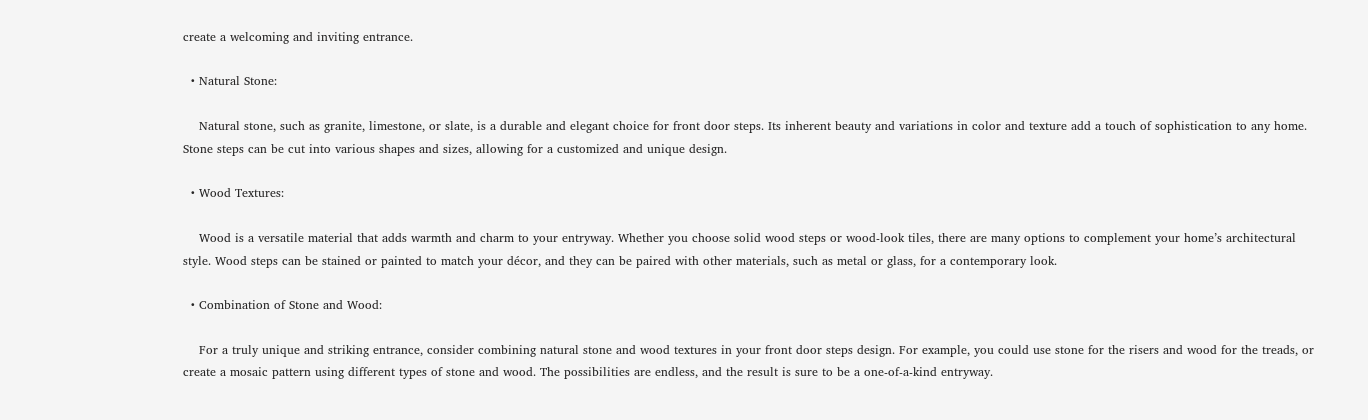create a welcoming and inviting entrance.

  • Natural Stone:

    Natural stone, such as granite, limestone, or slate, is a durable and elegant choice for front door steps. Its inherent beauty and variations in color and texture add a touch of sophistication to any home. Stone steps can be cut into various shapes and sizes, allowing for a customized and unique design.

  • Wood Textures:

    Wood is a versatile material that adds warmth and charm to your entryway. Whether you choose solid wood steps or wood-look tiles, there are many options to complement your home’s architectural style. Wood steps can be stained or painted to match your décor, and they can be paired with other materials, such as metal or glass, for a contemporary look.

  • Combination of Stone and Wood:

    For a truly unique and striking entrance, consider combining natural stone and wood textures in your front door steps design. For example, you could use stone for the risers and wood for the treads, or create a mosaic pattern using different types of stone and wood. The possibilities are endless, and the result is sure to be a one-of-a-kind entryway.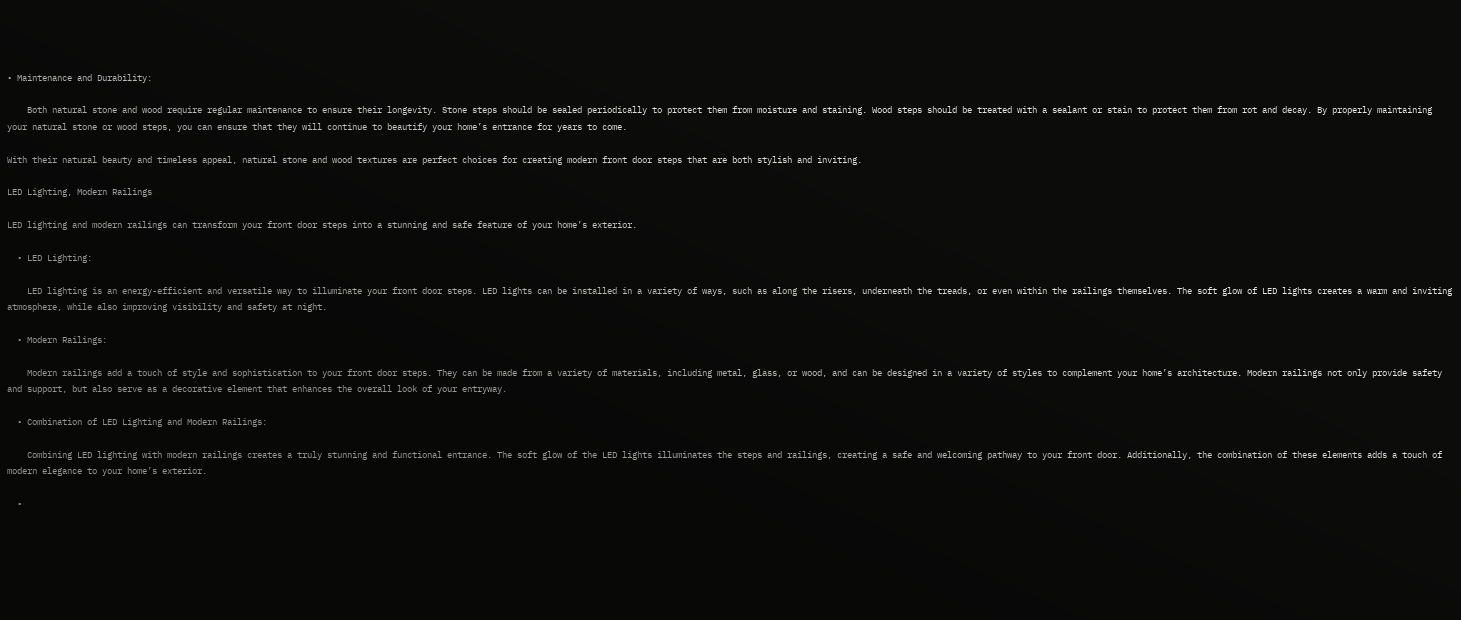• Maintenance and Durability:

    Both natural stone and wood require regular maintenance to ensure their longevity. Stone steps should be sealed periodically to protect them from moisture and staining. Wood steps should be treated with a sealant or stain to protect them from rot and decay. By properly maintaining your natural stone or wood steps, you can ensure that they will continue to beautify your home’s entrance for years to come.

With their natural beauty and timeless appeal, natural stone and wood textures are perfect choices for creating modern front door steps that are both stylish and inviting.

LED Lighting, Modern Railings

LED lighting and modern railings can transform your front door steps into a stunning and safe feature of your home’s exterior.

  • LED Lighting:

    LED lighting is an energy-efficient and versatile way to illuminate your front door steps. LED lights can be installed in a variety of ways, such as along the risers, underneath the treads, or even within the railings themselves. The soft glow of LED lights creates a warm and inviting atmosphere, while also improving visibility and safety at night.

  • Modern Railings:

    Modern railings add a touch of style and sophistication to your front door steps. They can be made from a variety of materials, including metal, glass, or wood, and can be designed in a variety of styles to complement your home’s architecture. Modern railings not only provide safety and support, but also serve as a decorative element that enhances the overall look of your entryway.

  • Combination of LED Lighting and Modern Railings:

    Combining LED lighting with modern railings creates a truly stunning and functional entrance. The soft glow of the LED lights illuminates the steps and railings, creating a safe and welcoming pathway to your front door. Additionally, the combination of these elements adds a touch of modern elegance to your home’s exterior.

  •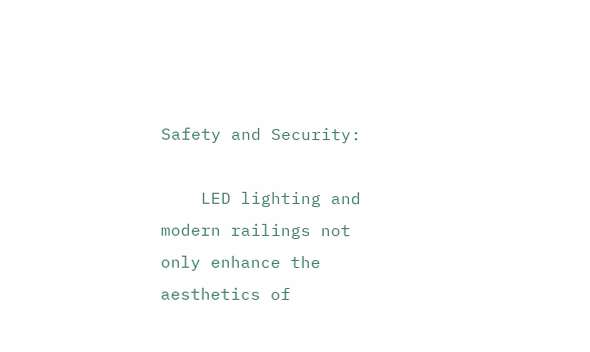Safety and Security:

    LED lighting and modern railings not only enhance the aesthetics of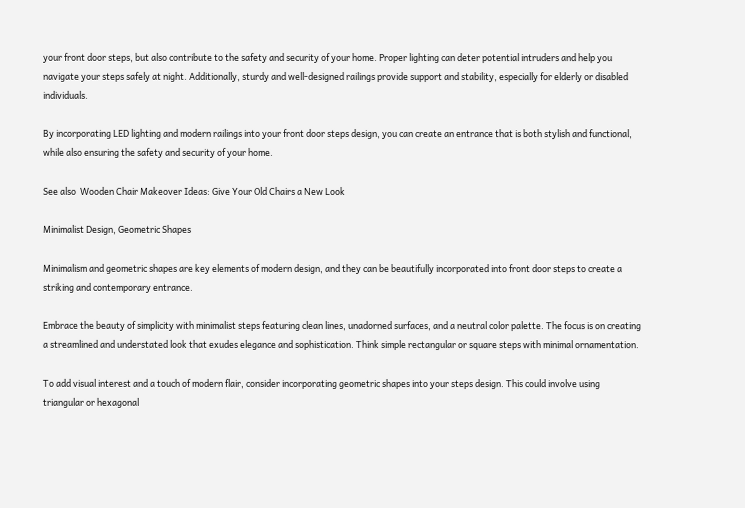your front door steps, but also contribute to the safety and security of your home. Proper lighting can deter potential intruders and help you navigate your steps safely at night. Additionally, sturdy and well-designed railings provide support and stability, especially for elderly or disabled individuals.

By incorporating LED lighting and modern railings into your front door steps design, you can create an entrance that is both stylish and functional, while also ensuring the safety and security of your home.

See also  Wooden Chair Makeover Ideas: Give Your Old Chairs a New Look

Minimalist Design, Geometric Shapes

Minimalism and geometric shapes are key elements of modern design, and they can be beautifully incorporated into front door steps to create a striking and contemporary entrance.

Embrace the beauty of simplicity with minimalist steps featuring clean lines, unadorned surfaces, and a neutral color palette. The focus is on creating a streamlined and understated look that exudes elegance and sophistication. Think simple rectangular or square steps with minimal ornamentation.

To add visual interest and a touch of modern flair, consider incorporating geometric shapes into your steps design. This could involve using triangular or hexagonal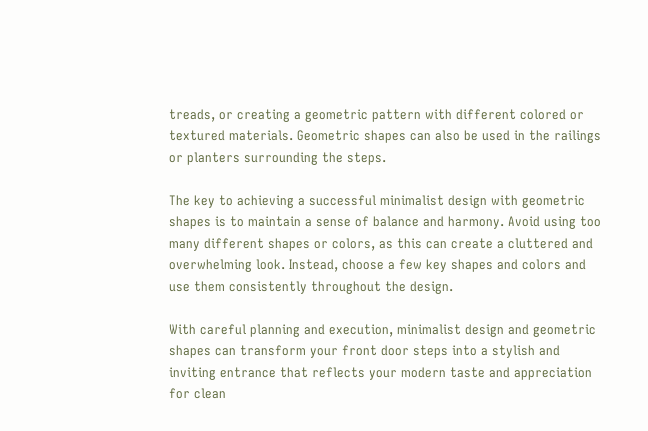treads, or creating a geometric pattern with different colored or textured materials. Geometric shapes can also be used in the railings or planters surrounding the steps.

The key to achieving a successful minimalist design with geometric shapes is to maintain a sense of balance and harmony. Avoid using too many different shapes or colors, as this can create a cluttered and overwhelming look. Instead, choose a few key shapes and colors and use them consistently throughout the design.

With careful planning and execution, minimalist design and geometric shapes can transform your front door steps into a stylish and inviting entrance that reflects your modern taste and appreciation for clean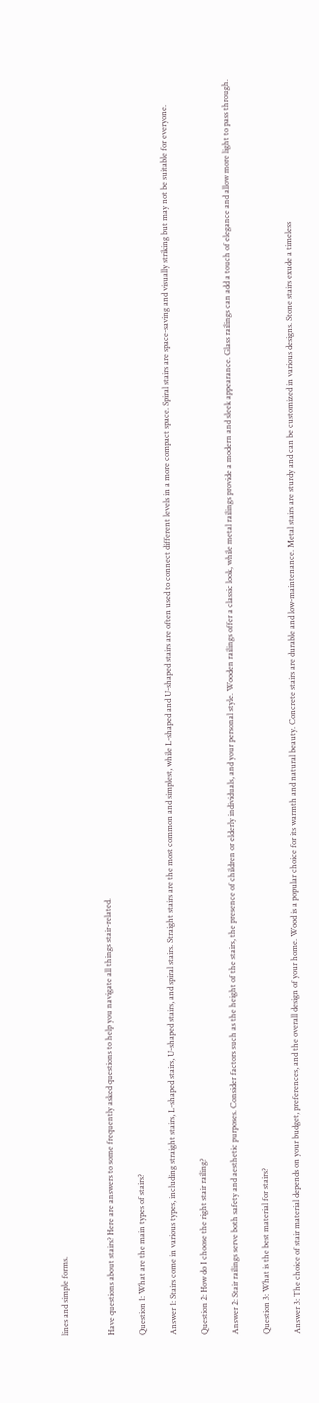lines and simple forms.


Have questions about stairs? Here are answers to some frequently asked questions to help you navigate all things stair-related.

Question 1: What are the main types of stairs?

Answer 1: Stairs come in various types, including straight stairs, L-shaped stairs, U-shaped stairs, and spiral stairs. Straight stairs are the most common and simplest, while L-shaped and U-shaped stairs are often used to connect different levels in a more compact space. Spiral stairs are space-saving and visually striking but may not be suitable for everyone.

Question 2: How do I choose the right stair railing?

Answer 2: Stair railings serve both safety and aesthetic purposes. Consider factors such as the height of the stairs, the presence of children or elderly individuals, and your personal style. Wooden railings offer a classic look, while metal railings provide a modern and sleek appearance. Glass railings can add a touch of elegance and allow more light to pass through.

Question 3: What is the best material for stairs?

Answer 3: The choice of stair material depends on your budget, preferences, and the overall design of your home. Wood is a popular choice for its warmth and natural beauty. Concrete stairs are durable and low-maintenance. Metal stairs are sturdy and can be customized in various designs. Stone stairs exude a timeless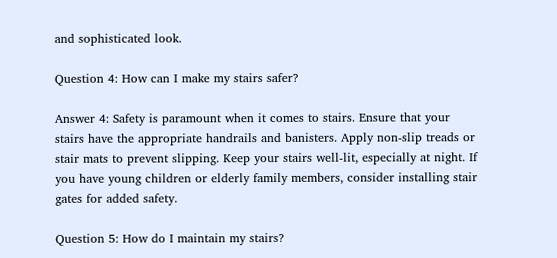and sophisticated look.

Question 4: How can I make my stairs safer?

Answer 4: Safety is paramount when it comes to stairs. Ensure that your stairs have the appropriate handrails and banisters. Apply non-slip treads or stair mats to prevent slipping. Keep your stairs well-lit, especially at night. If you have young children or elderly family members, consider installing stair gates for added safety.

Question 5: How do I maintain my stairs?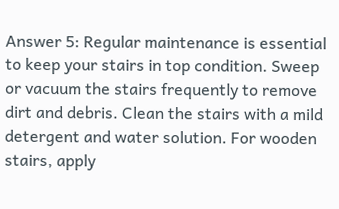Answer 5: Regular maintenance is essential to keep your stairs in top condition. Sweep or vacuum the stairs frequently to remove dirt and debris. Clean the stairs with a mild detergent and water solution. For wooden stairs, apply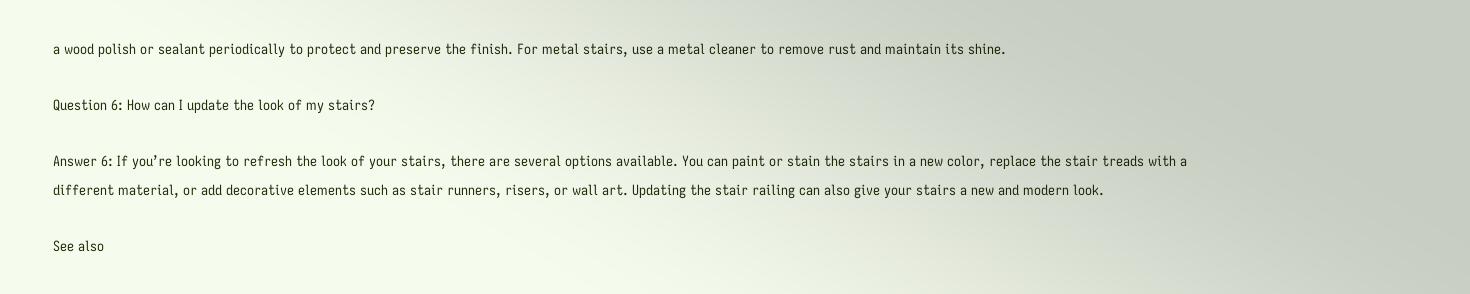a wood polish or sealant periodically to protect and preserve the finish. For metal stairs, use a metal cleaner to remove rust and maintain its shine.

Question 6: How can I update the look of my stairs?

Answer 6: If you’re looking to refresh the look of your stairs, there are several options available. You can paint or stain the stairs in a new color, replace the stair treads with a different material, or add decorative elements such as stair runners, risers, or wall art. Updating the stair railing can also give your stairs a new and modern look.

See also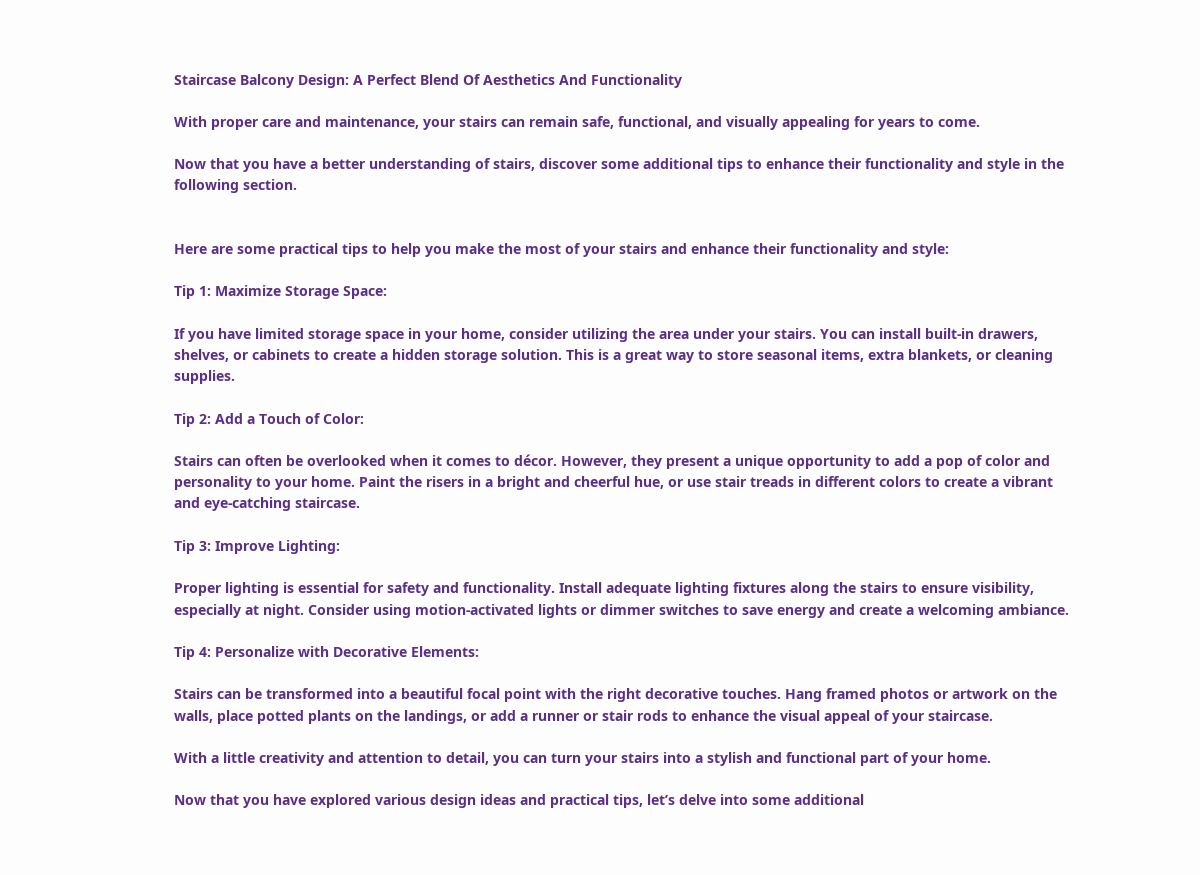Staircase Balcony Design: A Perfect Blend Of Aesthetics And Functionality

With proper care and maintenance, your stairs can remain safe, functional, and visually appealing for years to come.

Now that you have a better understanding of stairs, discover some additional tips to enhance their functionality and style in the following section.


Here are some practical tips to help you make the most of your stairs and enhance their functionality and style:

Tip 1: Maximize Storage Space:

If you have limited storage space in your home, consider utilizing the area under your stairs. You can install built-in drawers, shelves, or cabinets to create a hidden storage solution. This is a great way to store seasonal items, extra blankets, or cleaning supplies.

Tip 2: Add a Touch of Color:

Stairs can often be overlooked when it comes to décor. However, they present a unique opportunity to add a pop of color and personality to your home. Paint the risers in a bright and cheerful hue, or use stair treads in different colors to create a vibrant and eye-catching staircase.

Tip 3: Improve Lighting:

Proper lighting is essential for safety and functionality. Install adequate lighting fixtures along the stairs to ensure visibility, especially at night. Consider using motion-activated lights or dimmer switches to save energy and create a welcoming ambiance.

Tip 4: Personalize with Decorative Elements:

Stairs can be transformed into a beautiful focal point with the right decorative touches. Hang framed photos or artwork on the walls, place potted plants on the landings, or add a runner or stair rods to enhance the visual appeal of your staircase.

With a little creativity and attention to detail, you can turn your stairs into a stylish and functional part of your home.

Now that you have explored various design ideas and practical tips, let’s delve into some additional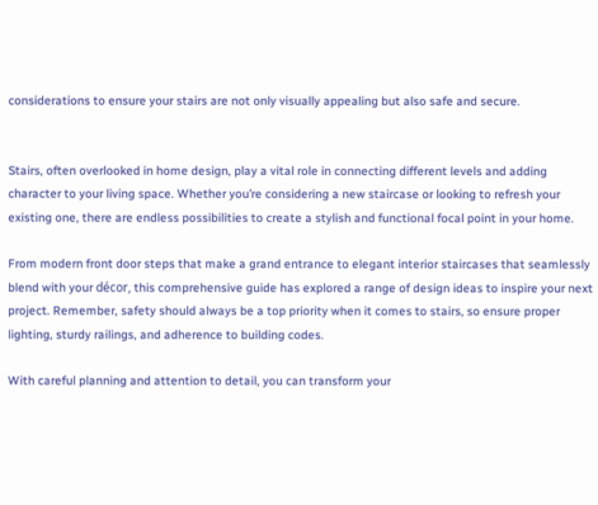considerations to ensure your stairs are not only visually appealing but also safe and secure.


Stairs, often overlooked in home design, play a vital role in connecting different levels and adding character to your living space. Whether you’re considering a new staircase or looking to refresh your existing one, there are endless possibilities to create a stylish and functional focal point in your home.

From modern front door steps that make a grand entrance to elegant interior staircases that seamlessly blend with your décor, this comprehensive guide has explored a range of design ideas to inspire your next project. Remember, safety should always be a top priority when it comes to stairs, so ensure proper lighting, sturdy railings, and adherence to building codes.

With careful planning and attention to detail, you can transform your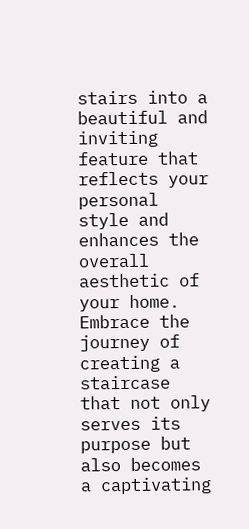stairs into a beautiful and inviting feature that reflects your personal style and enhances the overall aesthetic of your home. Embrace the journey of creating a staircase that not only serves its purpose but also becomes a captivating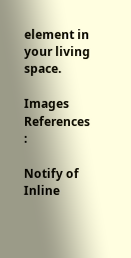element in your living space.

Images References :

Notify of
Inline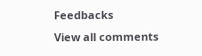Feedbacks
View all comments